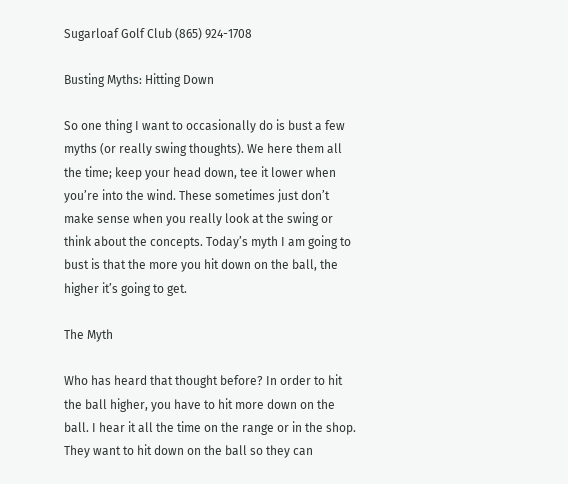Sugarloaf Golf Club (865) 924-1708

Busting Myths: Hitting Down

So one thing I want to occasionally do is bust a few myths (or really swing thoughts). We here them all the time; keep your head down, tee it lower when you’re into the wind. These sometimes just don’t make sense when you really look at the swing or think about the concepts. Today’s myth I am going to bust is that the more you hit down on the ball, the higher it’s going to get.

The Myth

Who has heard that thought before? In order to hit the ball higher, you have to hit more down on the ball. I hear it all the time on the range or in the shop. They want to hit down on the ball so they can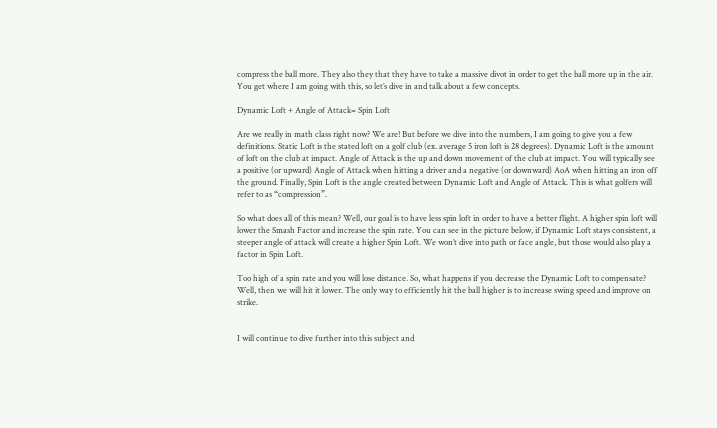compress the ball more. They also they that they have to take a massive divot in order to get the ball more up in the air. You get where I am going with this, so let’s dive in and talk about a few concepts.

Dynamic Loft + Angle of Attack= Spin Loft

Are we really in math class right now? We are! But before we dive into the numbers, I am going to give you a few definitions. Static Loft is the stated loft on a golf club (ex. average 5 iron loft is 28 degrees). Dynamic Loft is the amount of loft on the club at impact. Angle of Attack is the up and down movement of the club at impact. You will typically see a positive (or upward) Angle of Attack when hitting a driver and a negative (or downward) AoA when hitting an iron off the ground. Finally, Spin Loft is the angle created between Dynamic Loft and Angle of Attack. This is what golfers will refer to as “compression”.

So what does all of this mean? Well, our goal is to have less spin loft in order to have a better flight. A higher spin loft will lower the Smash Factor and increase the spin rate. You can see in the picture below, if Dynamic Loft stays consistent, a steeper angle of attack will create a higher Spin Loft. We won’t dive into path or face angle, but those would also play a factor in Spin Loft.

Too high of a spin rate and you will lose distance. So, what happens if you decrease the Dynamic Loft to compensate? Well, then we will hit it lower. The only way to efficiently hit the ball higher is to increase swing speed and improve on strike.


I will continue to dive further into this subject and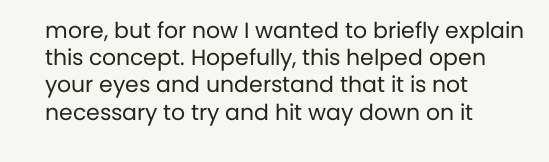more, but for now I wanted to briefly explain this concept. Hopefully, this helped open your eyes and understand that it is not necessary to try and hit way down on it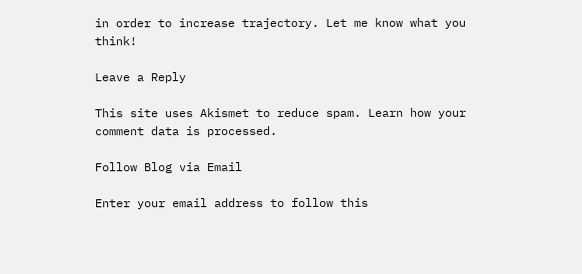in order to increase trajectory. Let me know what you think!

Leave a Reply

This site uses Akismet to reduce spam. Learn how your comment data is processed.

Follow Blog via Email

Enter your email address to follow this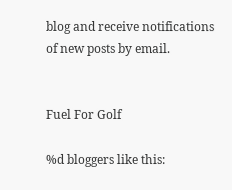blog and receive notifications of new posts by email.


Fuel For Golf

%d bloggers like this: